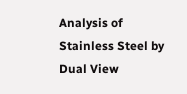Analysis of Stainless Steel by Dual View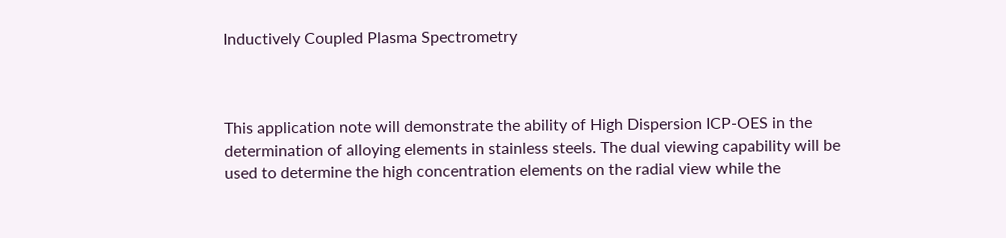Inductively Coupled Plasma Spectrometry



This application note will demonstrate the ability of High Dispersion ICP-OES in the determination of alloying elements in stainless steels. The dual viewing capability will be used to determine the high concentration elements on the radial view while the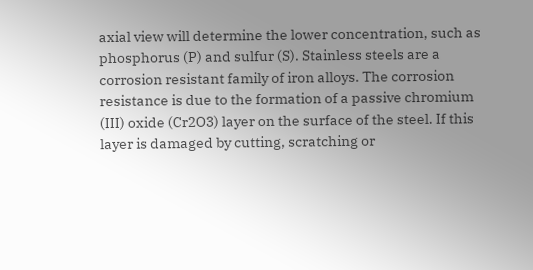axial view will determine the lower concentration, such as phosphorus (P) and sulfur (S). Stainless steels are a corrosion resistant family of iron alloys. The corrosion resistance is due to the formation of a passive chromium (III) oxide (Cr2O3) layer on the surface of the steel. If this layer is damaged by cutting, scratching or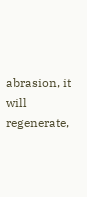abrasion, it will regenerate,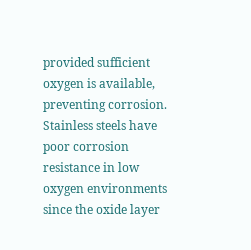provided sufficient oxygen is available, preventing corrosion. Stainless steels have poor corrosion resistance in low oxygen environments since the oxide layer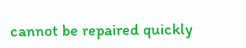cannot be repaired quickly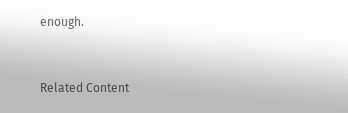enough.


Related Content